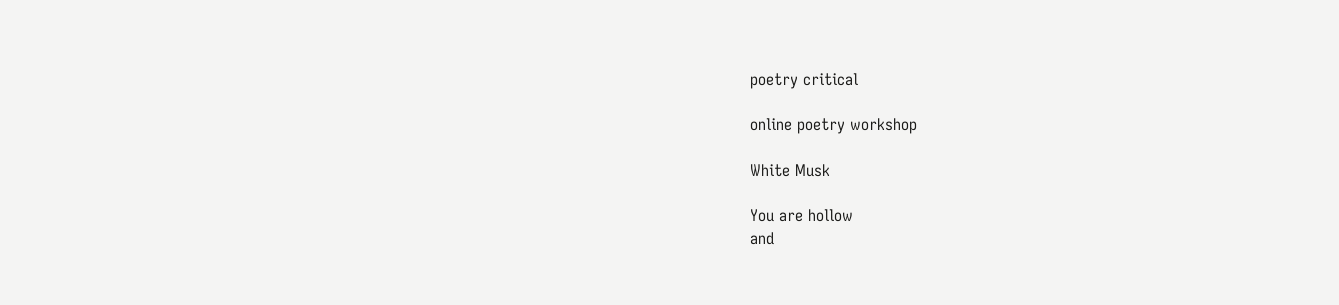poetry critical

online poetry workshop

White Musk

You are hollow
and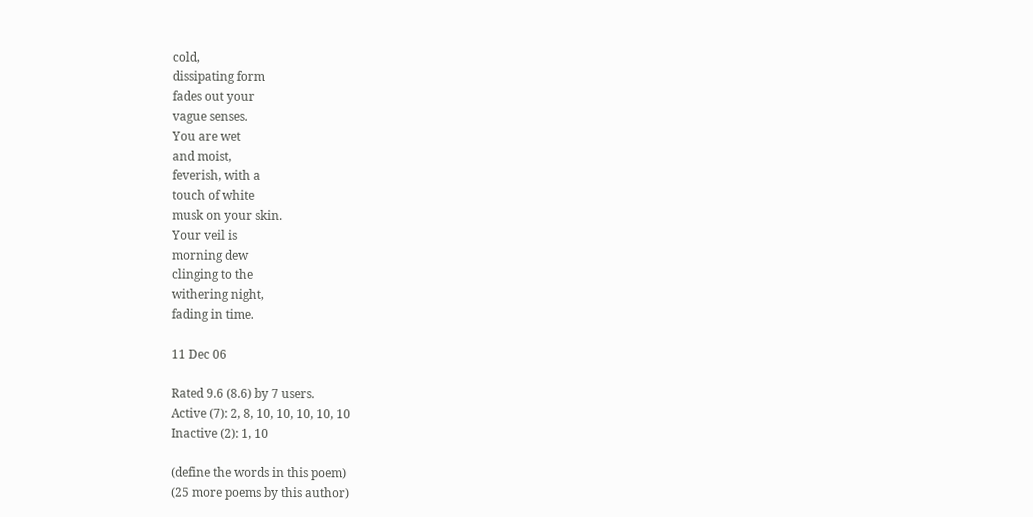cold,
dissipating form
fades out your
vague senses.
You are wet
and moist,
feverish, with a
touch of white
musk on your skin.
Your veil is
morning dew
clinging to the
withering night,
fading in time.

11 Dec 06

Rated 9.6 (8.6) by 7 users.
Active (7): 2, 8, 10, 10, 10, 10, 10
Inactive (2): 1, 10

(define the words in this poem)
(25 more poems by this author)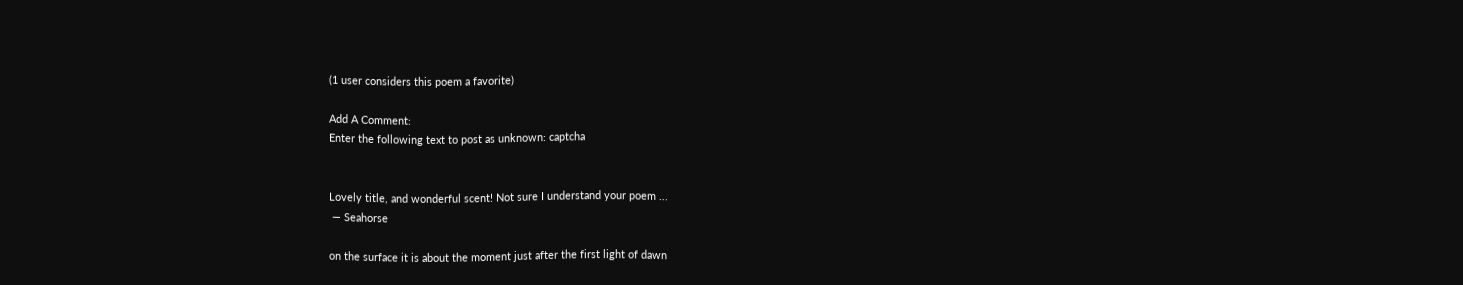(1 user considers this poem a favorite)

Add A Comment:
Enter the following text to post as unknown: captcha


Lovely title, and wonderful scent! Not sure I understand your poem ...
 — Seahorse

on the surface it is about the moment just after the first light of dawn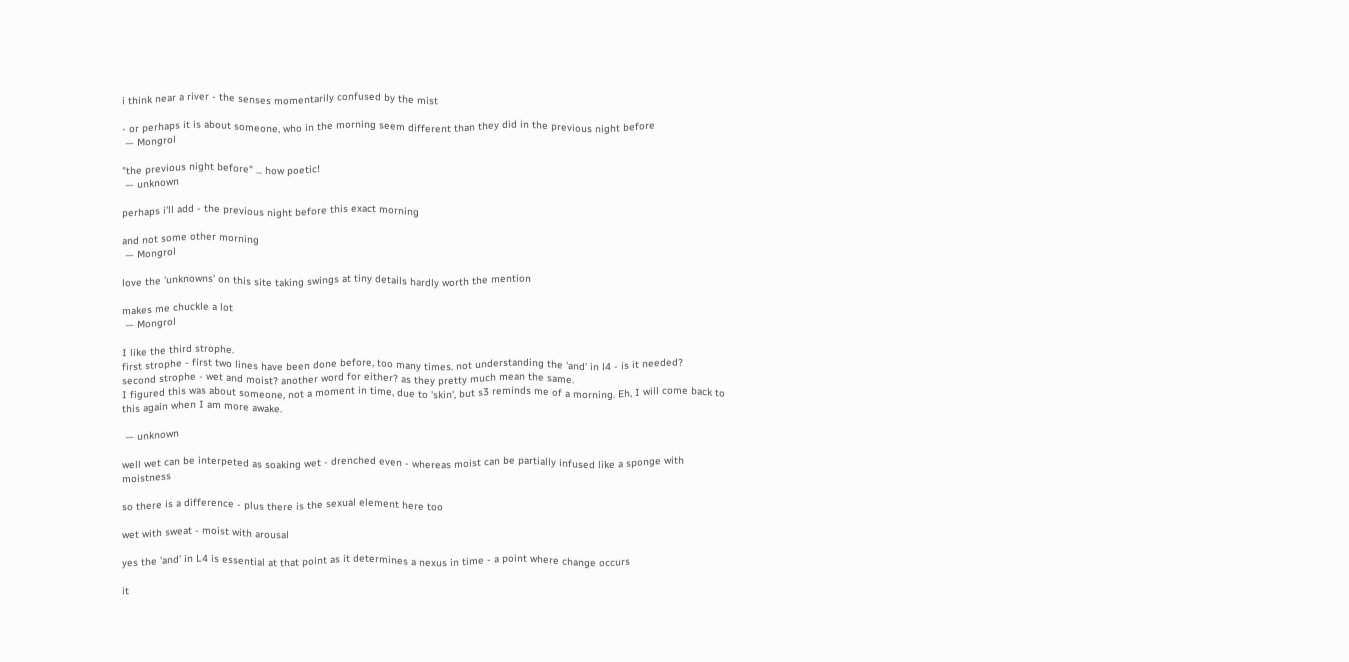i think near a river - the senses momentarily confused by the mist

- or perhaps it is about someone, who in the morning seem different than they did in the previous night before
 — Mongrol

"the previous night before" ... how poetic!
 — unknown

perhaps i'll add - the previous night before this exact morning

and not some other morning
 — Mongrol

love the 'unknowns' on this site taking swings at tiny details hardly worth the mention

makes me chuckle a lot
 — Mongrol

I like the third strophe.
first strophe - first two lines have been done before, too many times. not understanding the 'and' in l4 - is it needed?
second strophe - wet and moist? another word for either? as they pretty much mean the same.
I figured this was about someone, not a moment in time, due to 'skin', but s3 reminds me of a morning. Eh, I will come back to this again when I am more awake.

 — unknown

well wet can be interpeted as soaking wet - drenched even - whereas moist can be partially infused like a sponge with moistness

so there is a difference - plus there is the sexual element here too

wet with sweat - moist with arousal

yes the 'and' in L4 is essential at that point as it determines a nexus in time - a point where change occurs

it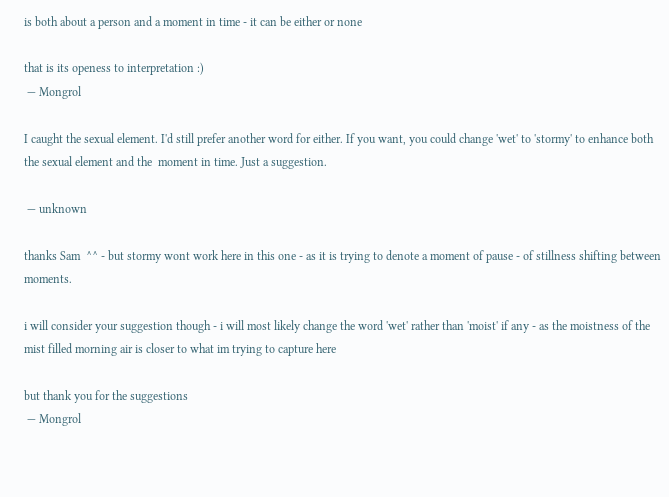is both about a person and a moment in time - it can be either or none

that is its openess to interpretation :)
 — Mongrol

I caught the sexual element. I'd still prefer another word for either. If you want, you could change 'wet' to 'stormy' to enhance both the sexual element and the  moment in time. Just a suggestion.

 — unknown

thanks Sam  ^^ - but stormy wont work here in this one - as it is trying to denote a moment of pause - of stillness shifting between moments.

i will consider your suggestion though - i will most likely change the word 'wet' rather than 'moist' if any - as the moistness of the mist filled morning air is closer to what im trying to capture here

but thank you for the suggestions
 — Mongrol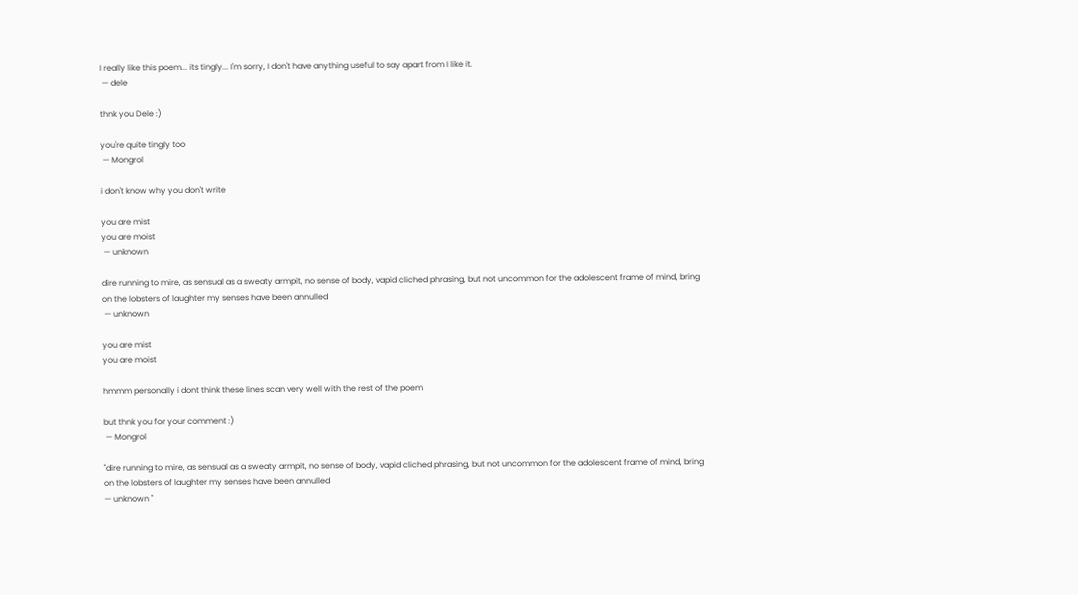I really like this poem... its tingly... I'm sorry, I don't have anything useful to say apart from I like it.
 — dele

thnk you Dele :)

you're quite tingly too
 — Mongrol

i don't know why you don't write

you are mist
you are moist
 — unknown

dire running to mire, as sensual as a sweaty armpit, no sense of body, vapid cliched phrasing, but not uncommon for the adolescent frame of mind, bring on the lobsters of laughter my senses have been annulled
 — unknown

you are mist
you are moist

hmmm personally i dont think these lines scan very well with the rest of the poem

but thnk you for your comment :)
 — Mongrol

"dire running to mire, as sensual as a sweaty armpit, no sense of body, vapid cliched phrasing, but not uncommon for the adolescent frame of mind, bring on the lobsters of laughter my senses have been annulled
— unknown "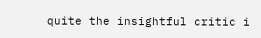quite the insightful critic i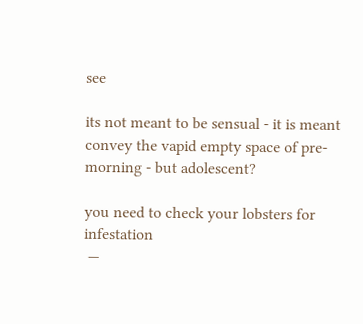see

its not meant to be sensual - it is meant convey the vapid empty space of pre-morning - but adolescent?

you need to check your lobsters for infestation
 —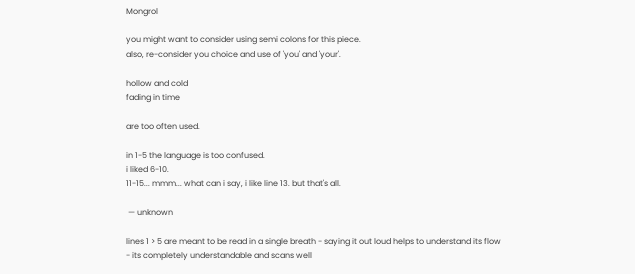Mongrol

you might want to consider using semi colons for this piece.
also, re-consider you choice and use of 'you' and 'your'.

hollow and cold
fading in time

are too often used.

in 1-5 the language is too confused.
i liked 6-10.
11-15... mmm... what can i say, i like line 13. but that's all.

 — unknown

lines 1 > 5 are meant to be read in a single breath - saying it out loud helps to understand its flow - its completely understandable and scans well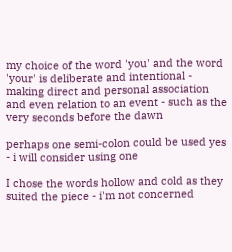my choice of the word 'you' and the word 'your' is deliberate and intentional - making direct and personal association and even relation to an event - such as the very seconds before the dawn

perhaps one semi-colon could be used yes - i will consider using one

I chose the words hollow and cold as they suited the piece - i'm not concerned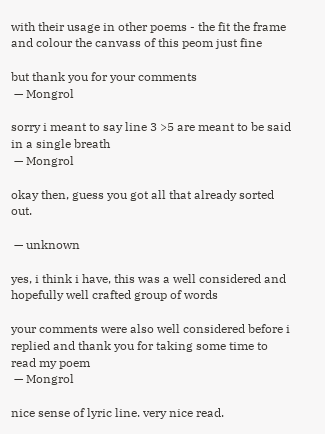with their usage in other poems - the fit the frame and colour the canvass of this peom just fine

but thank you for your comments
 — Mongrol

sorry i meant to say line 3 >5 are meant to be said in a single breath
 — Mongrol

okay then, guess you got all that already sorted out.

 — unknown

yes, i think i have, this was a well considered and hopefully well crafted group of words

your comments were also well considered before i replied and thank you for taking some time to read my poem
 — Mongrol

nice sense of lyric line. very nice read.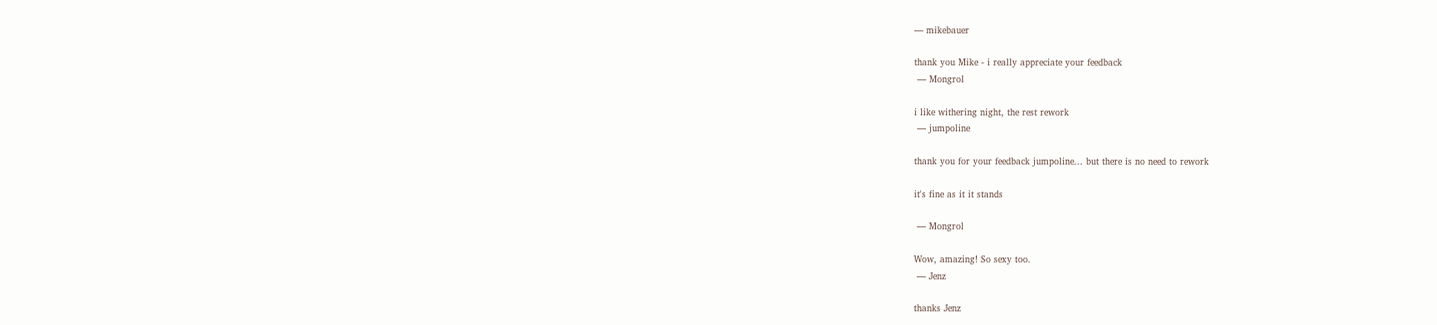— mikebauer

thank you Mike - i really appreciate your feedback
 — Mongrol

i like withering night, the rest rework
 — jumpoline

thank you for your feedback jumpoline... but there is no need to rework

it's fine as it it stands

 — Mongrol

Wow, amazing! So sexy too.
 — Jenz

thanks Jenz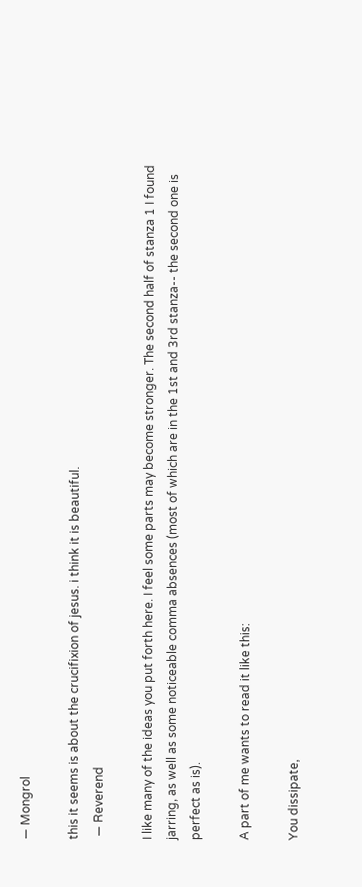— Mongrol

this it seems is about the crucifixion of jesus. i think it is beautiful.
 — Reverend

I like many of the ideas you put forth here. I feel some parts may become stronger. The second half of stanza 1 I found jarring, as well as some noticeable comma absences (most of which are in the 1st and 3rd stanza-- the second one is perfect as is).

A part of me wants to read it like this:

You dissipate,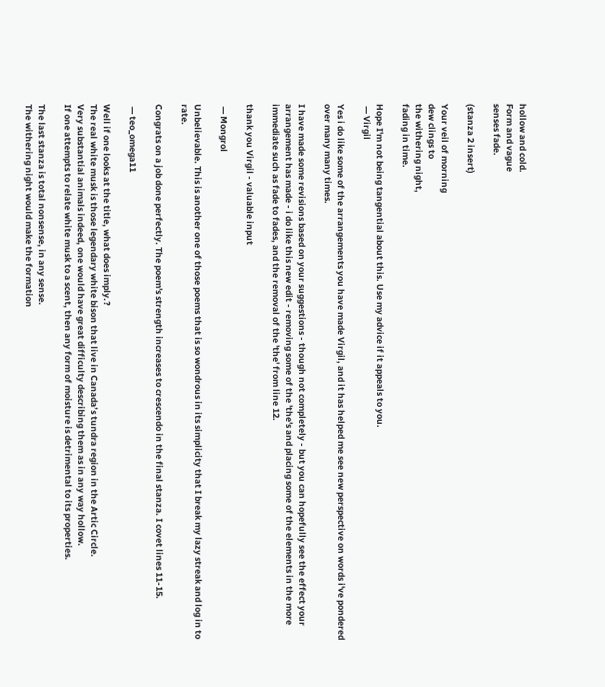hollow and cold.
Form and vague
senses fade.

(stanza 2 insert)

Your veil of morning
dew clings to
the withering night,
fading in time.

Hope I'm not being tangential about this. Use my advice if it appeals to you.
 — Virgil

Yes i do like some of the arrangements you have made Virgil, and it has helped me see new perspective on words i've pondered over many many times.

I have made some revisions based on your suggestions - though not completely - but you can hopefully see the effect your arrangement has made - i do like this new edit - removing some of the 'the's and placing some of the elements in the more immediate such as fade to fades, and the removal of the 'the' from line 12.

thank you Virgil - valuable input

 — Mongrol

Unbelievable. This is another one of those poems that is so wondrous in its simplicity that I break my lazy streak and log in to rate.

Congrats on a job done perfectly. The poem's strength increases to crescendo in the final stanza. I covet lines 11-15.

 — teo_omega11

Well if one looks at the title, what does imply.?
The real white musk is those legendary white bison that live in Canada’s tundra region in the Artic Circle.
Very substantial animals indeed, one would have great difficulty describing them as in any way hollow.
If one attempts to relate white musk to a scent, then any form of moisture is detrimental to its properties.

The last stanza is total nonsense, in any sense.
The withering night would make the formation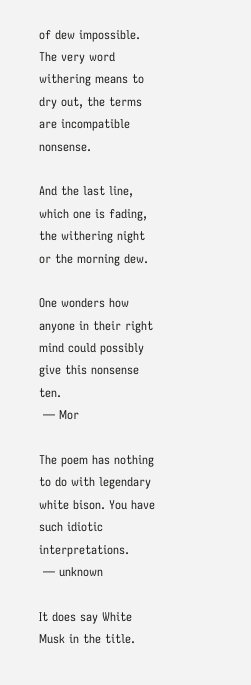of dew impossible.
The very word withering means to dry out, the terms are incompatible nonsense.

And the last line, which one is fading, the withering night or the morning dew.

One wonders how anyone in their right mind could possibly give this nonsense ten.
 — Mor

The poem has nothing to do with legendary white bison. You have such idiotic interpretations.
 — unknown

It does say White Musk in the title.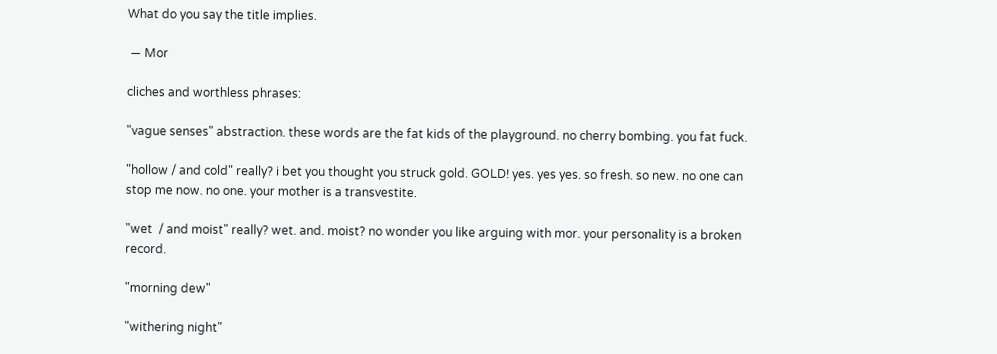What do you say the title implies.

 — Mor

cliches and worthless phrases:

"vague senses" abstraction. these words are the fat kids of the playground. no cherry bombing. you fat fuck.

"hollow / and cold" really? i bet you thought you struck gold. GOLD! yes. yes yes. so fresh. so new. no one can stop me now. no one. your mother is a transvestite.

"wet  / and moist" really? wet. and. moist? no wonder you like arguing with mor. your personality is a broken record.

"morning dew"

"withering night"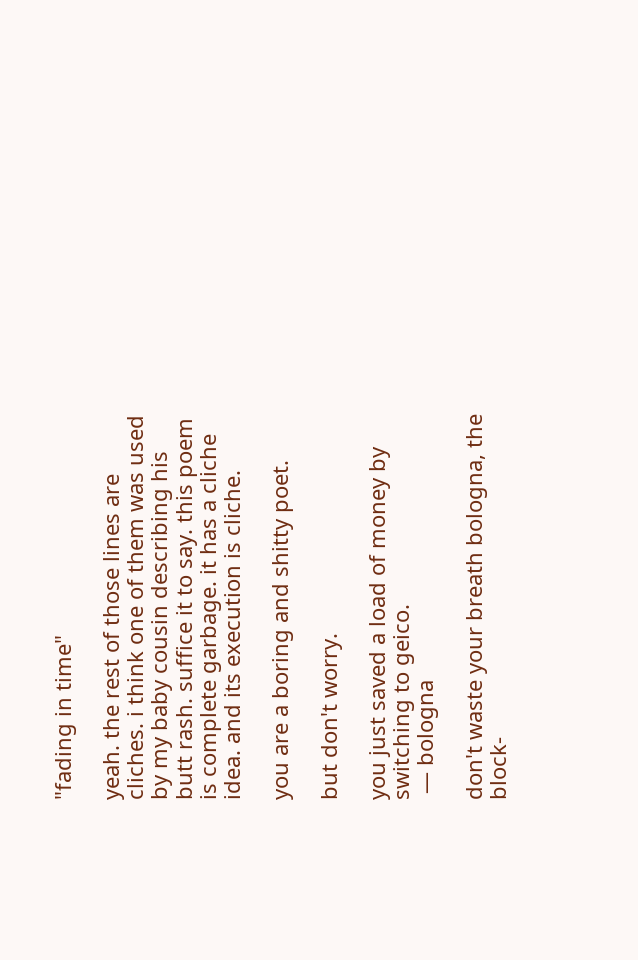"fading in time"

yeah. the rest of those lines are cliches. i think one of them was used by my baby cousin describing his butt rash. suffice it to say. this poem is complete garbage. it has a cliche idea. and its execution is cliche.

you are a boring and shitty poet.

but don't worry.

you just saved a load of money by switching to geico.
 — bologna

don't waste your breath bologna, the block-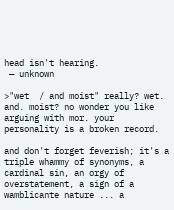head isn't hearing.
 — unknown

>"wet  / and moist" really? wet. and. moist? no wonder you like arguing with mor. your personality is a broken record.

and don't forget feverish; it's a triple whammy of synonyms, a cardinal sin, an orgy of overstatement, a sign of a wamblicante nature ... a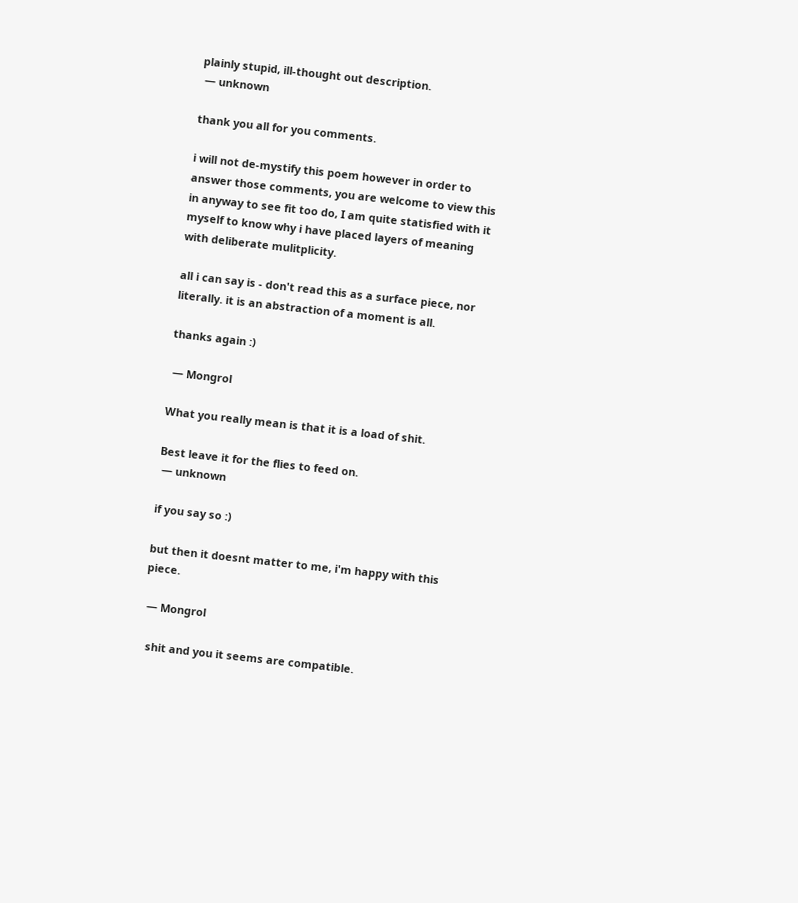plainly stupid, ill-thought out description.
 — unknown

thank you all for you comments.

i will not de-mystify this poem however in order to answer those comments, you are welcome to view this in anyway to see fit too do, I am quite statisfied with it myself to know why i have placed layers of meaning with deliberate mulitplicity.

all i can say is - don't read this as a surface piece, nor literally. it is an abstraction of a moment is all.

thanks again :)

 — Mongrol

What you really mean is that it is a load of shit.

Best leave it for the flies to feed on.
 — unknown

if you say so :)

but then it doesnt matter to me, i'm happy with this piece.

 — Mongrol

  shit and you it seems are compatible.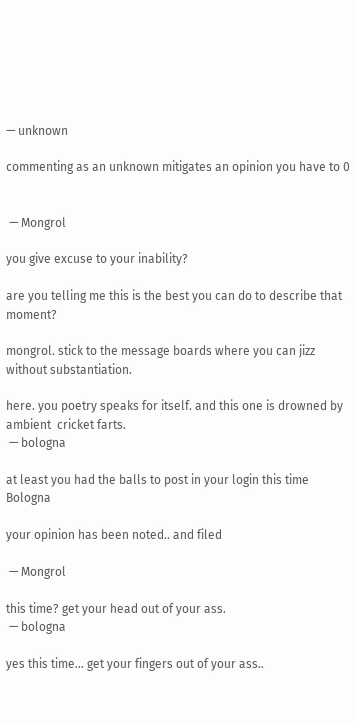— unknown

commenting as an unknown mitigates an opinion you have to 0


 — Mongrol

you give excuse to your inability?

are you telling me this is the best you can do to describe that moment?

mongrol. stick to the message boards where you can jizz without substantiation.

here. you poetry speaks for itself. and this one is drowned by ambient  cricket farts.
 — bologna

at least you had the balls to post in your login this time Bologna

your opinion has been noted.. and filed

 — Mongrol

this time? get your head out of your ass.
 — bologna

yes this time... get your fingers out of your ass..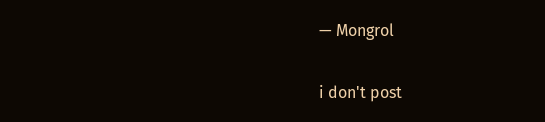— Mongrol

i don't post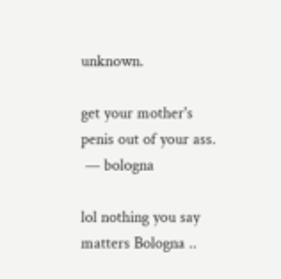unknown.

get your mother's penis out of your ass.
 — bologna

lol nothing you say matters Bologna ..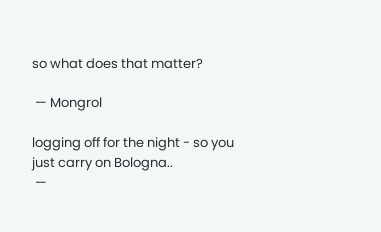so what does that matter?

 — Mongrol

logging off for the night - so you just carry on Bologna..
 —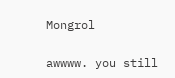Mongrol

awwww. you still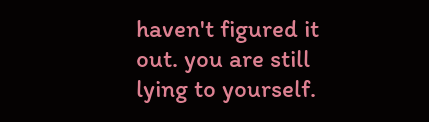haven't figured it out. you are still lying to yourself.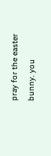pray for the easter bunny. you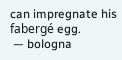can impregnate his fabergé egg.
 — bologna